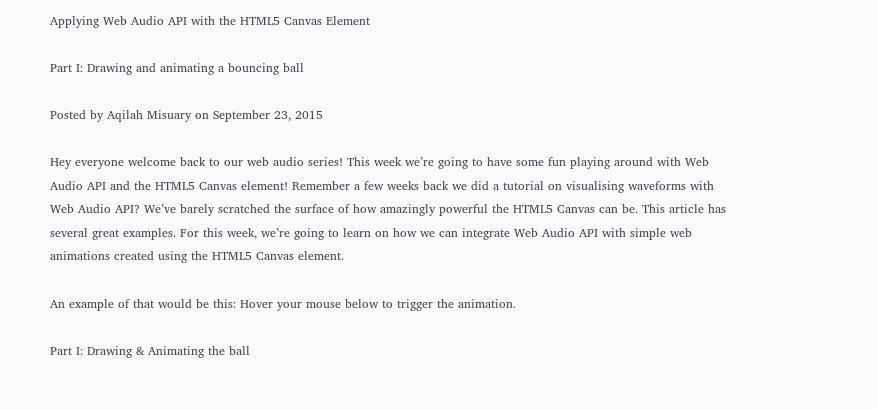Applying Web Audio API with the HTML5 Canvas Element

Part I: Drawing and animating a bouncing ball

Posted by Aqilah Misuary on September 23, 2015

Hey everyone welcome back to our web audio series! This week we’re going to have some fun playing around with Web Audio API and the HTML5 Canvas element! Remember a few weeks back we did a tutorial on visualising waveforms with Web Audio API? We’ve barely scratched the surface of how amazingly powerful the HTML5 Canvas can be. This article has several great examples. For this week, we’re going to learn on how we can integrate Web Audio API with simple web animations created using the HTML5 Canvas element.

An example of that would be this: Hover your mouse below to trigger the animation.

Part I: Drawing & Animating the ball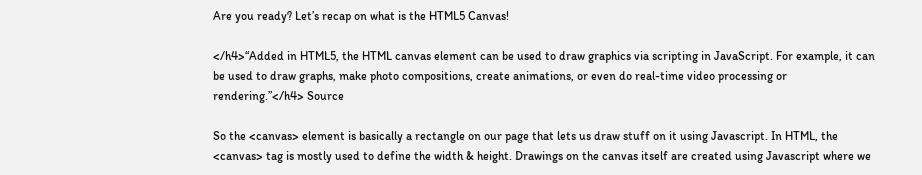Are you ready? Let’s recap on what is the HTML5 Canvas!

</h4>“Added in HTML5, the HTML canvas element can be used to draw graphics via scripting in JavaScript. For example, it can be used to draw graphs, make photo compositions, create animations, or even do real-time video processing or rendering.”</h4> Source

So the <canvas> element is basically a rectangle on our page that lets us draw stuff on it using Javascript. In HTML, the <canvas> tag is mostly used to define the width & height. Drawings on the canvas itself are created using Javascript where we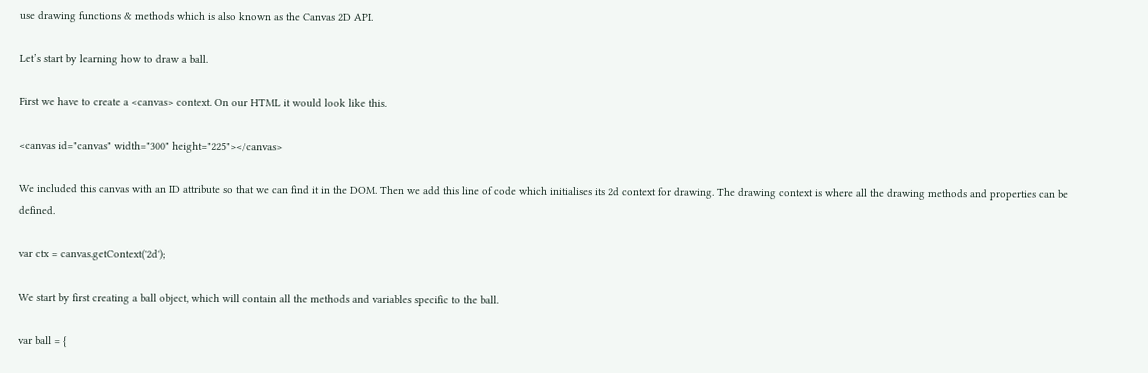use drawing functions & methods which is also known as the Canvas 2D API.

Let’s start by learning how to draw a ball.

First we have to create a <canvas> context. On our HTML it would look like this.

<canvas id="canvas" width="300" height="225"></canvas>

We included this canvas with an ID attribute so that we can find it in the DOM. Then we add this line of code which initialises its 2d context for drawing. The drawing context is where all the drawing methods and properties can be defined.

var ctx = canvas.getContext('2d');

We start by first creating a ball object, which will contain all the methods and variables specific to the ball.

var ball = {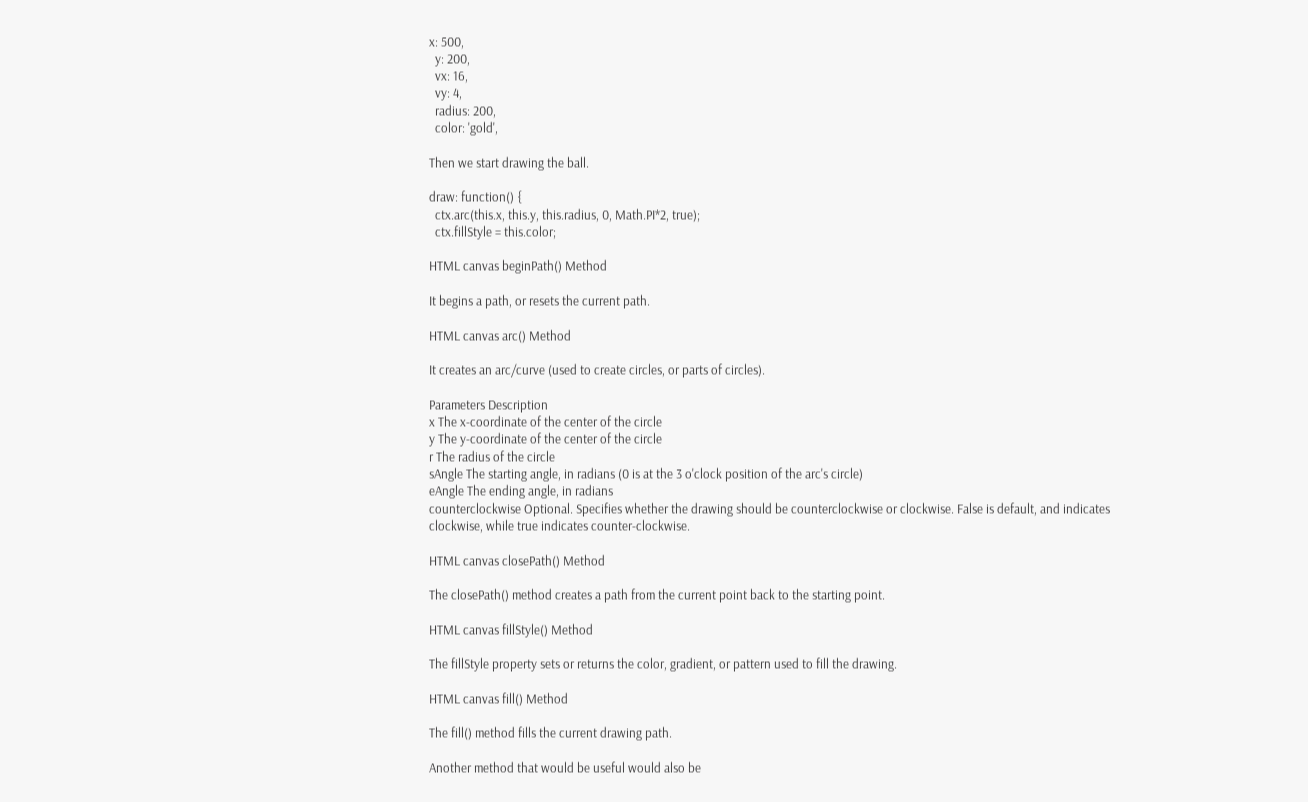x: 500,
  y: 200,
  vx: 16,
  vy: 4,
  radius: 200,
  color: 'gold',

Then we start drawing the ball.

draw: function() {
  ctx.arc(this.x, this.y, this.radius, 0, Math.PI*2, true);
  ctx.fillStyle = this.color;

HTML canvas beginPath() Method

It begins a path, or resets the current path.

HTML canvas arc() Method

It creates an arc/curve (used to create circles, or parts of circles).

Parameters Description
x The x-coordinate of the center of the circle
y The y-coordinate of the center of the circle
r The radius of the circle
sAngle The starting angle, in radians (0 is at the 3 o'clock position of the arc's circle)
eAngle The ending angle, in radians
counterclockwise Optional. Specifies whether the drawing should be counterclockwise or clockwise. False is default, and indicates clockwise, while true indicates counter-clockwise.

HTML canvas closePath() Method

The closePath() method creates a path from the current point back to the starting point.

HTML canvas fillStyle() Method

The fillStyle property sets or returns the color, gradient, or pattern used to fill the drawing.

HTML canvas fill() Method

The fill() method fills the current drawing path.

Another method that would be useful would also be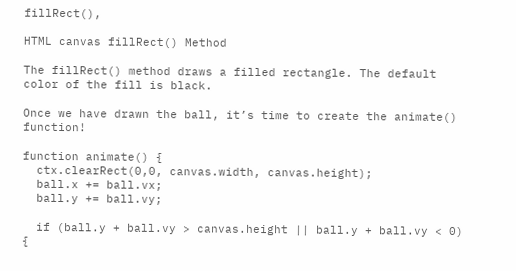fillRect(),

HTML canvas fillRect() Method

The fillRect() method draws a filled rectangle. The default color of the fill is black.

Once we have drawn the ball, it’s time to create the animate() function!

function animate() {
  ctx.clearRect(0,0, canvas.width, canvas.height);
  ball.x += ball.vx;
  ball.y += ball.vy;

  if (ball.y + ball.vy > canvas.height || ball.y + ball.vy < 0) {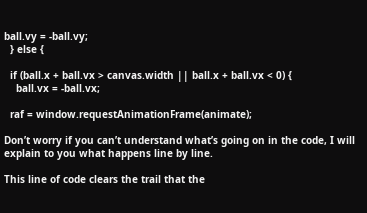ball.vy = -ball.vy;
  } else {

  if (ball.x + ball.vx > canvas.width || ball.x + ball.vx < 0) {
    ball.vx = -ball.vx;

  raf = window.requestAnimationFrame(animate);

Don’t worry if you can’t understand what’s going on in the code, I will explain to you what happens line by line.

This line of code clears the trail that the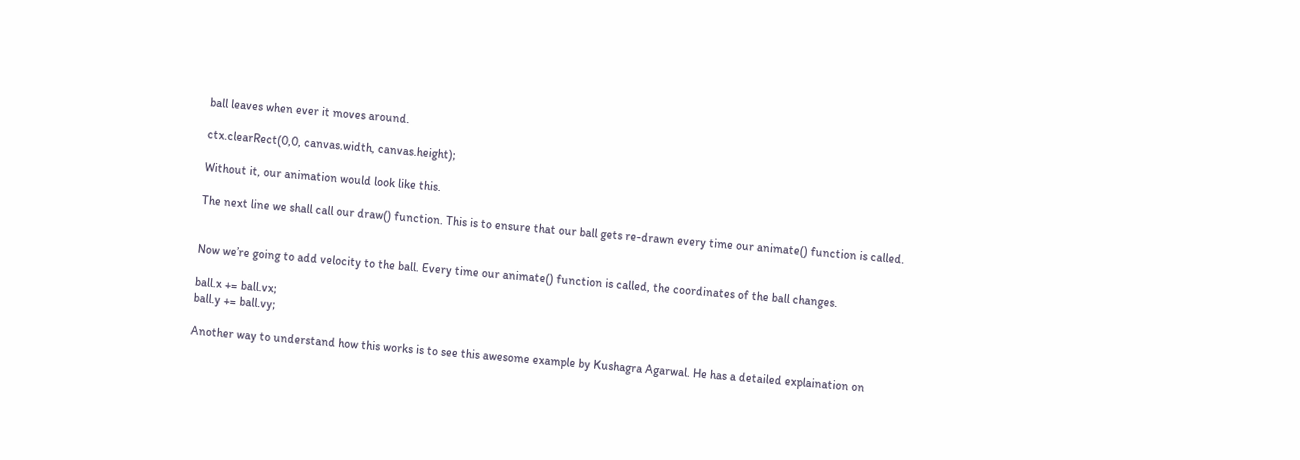ball leaves when ever it moves around.

ctx.clearRect(0,0, canvas.width, canvas.height);

Without it, our animation would look like this.

The next line we shall call our draw() function. This is to ensure that our ball gets re-drawn every time our animate() function is called.


Now we’re going to add velocity to the ball. Every time our animate() function is called, the coordinates of the ball changes.

ball.x += ball.vx;
ball.y += ball.vy;

Another way to understand how this works is to see this awesome example by Kushagra Agarwal. He has a detailed explaination on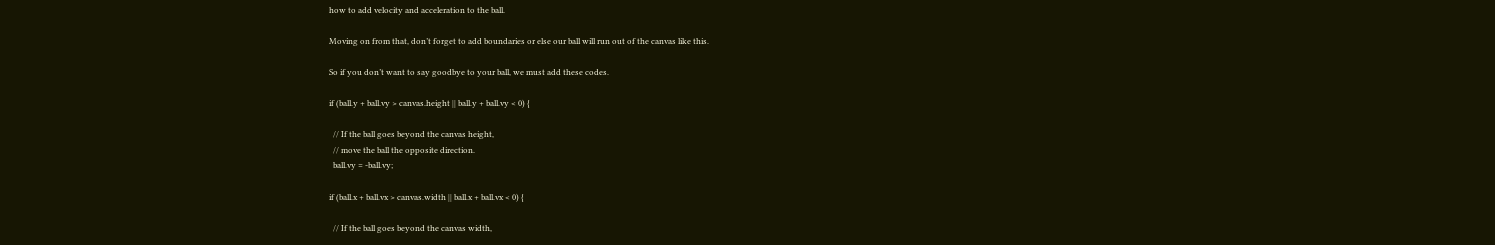how to add velocity and acceleration to the ball.

Moving on from that, don’t forget to add boundaries or else our ball will run out of the canvas like this.

So if you don’t want to say goodbye to your ball, we must add these codes.

if (ball.y + ball.vy > canvas.height || ball.y + ball.vy < 0) {

  // If the ball goes beyond the canvas height,
  // move the ball the opposite direction.
  ball.vy = -ball.vy;

if (ball.x + ball.vx > canvas.width || ball.x + ball.vx < 0) {

  // If the ball goes beyond the canvas width,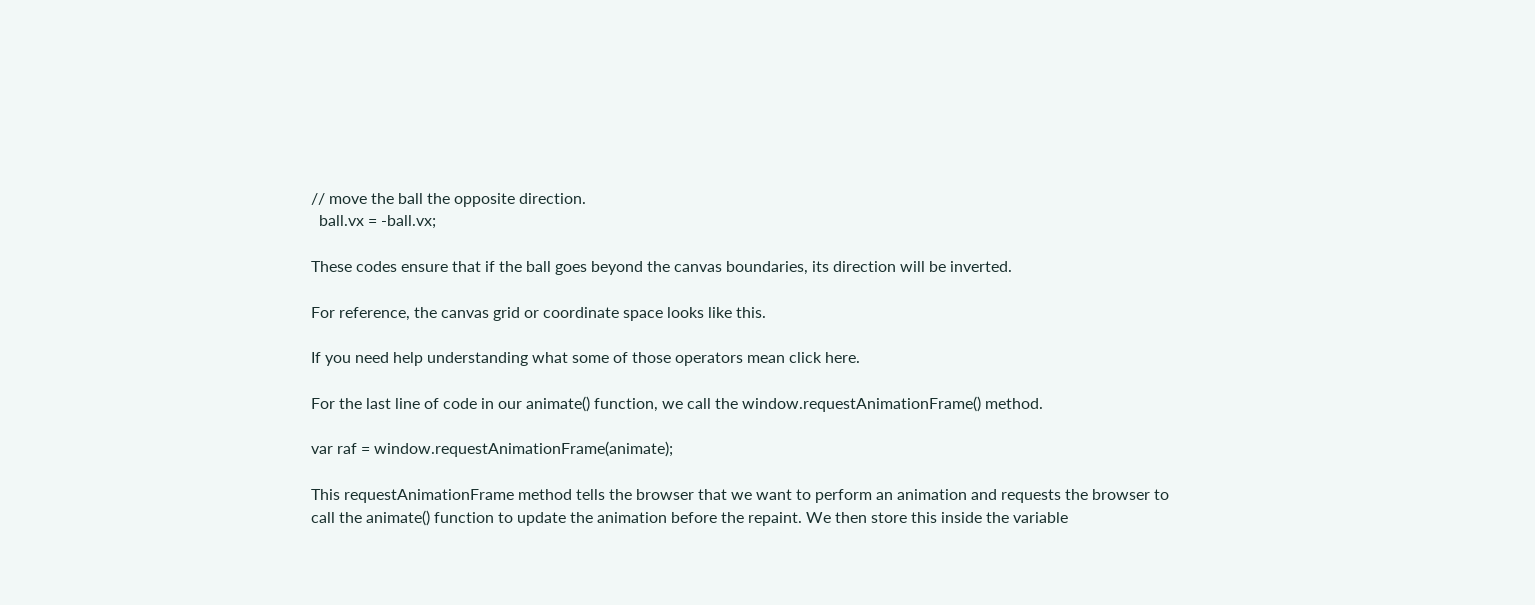// move the ball the opposite direction.
  ball.vx = -ball.vx;

These codes ensure that if the ball goes beyond the canvas boundaries, its direction will be inverted.

For reference, the canvas grid or coordinate space looks like this.

If you need help understanding what some of those operators mean click here.

For the last line of code in our animate() function, we call the window.requestAnimationFrame() method.

var raf = window.requestAnimationFrame(animate);

This requestAnimationFrame method tells the browser that we want to perform an animation and requests the browser to call the animate() function to update the animation before the repaint. We then store this inside the variable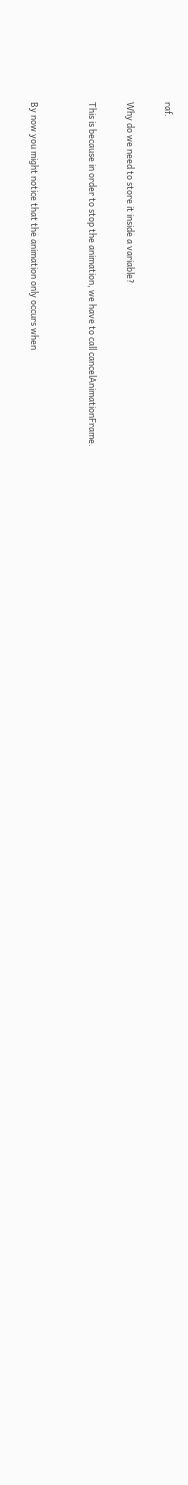raf.

Why do we need to store it inside a variable?

This is because in order to stop the animation, we have to call cancelAnimationFrame.


By now you might notice that the animation only occurs when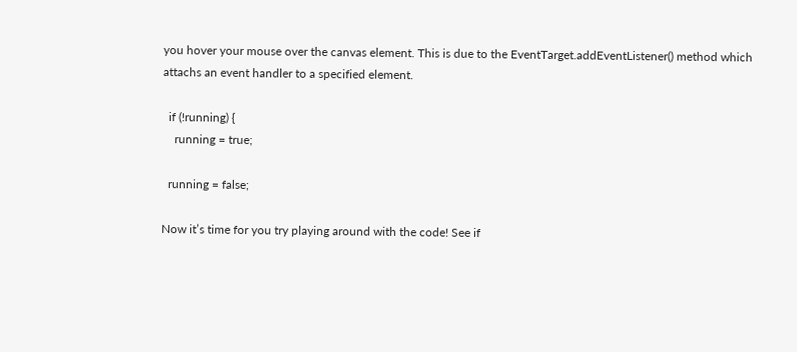you hover your mouse over the canvas element. This is due to the EventTarget.addEventListener() method which attachs an event handler to a specified element.

  if (!running) {
    running = true;

  running = false;

Now it’s time for you try playing around with the code! See if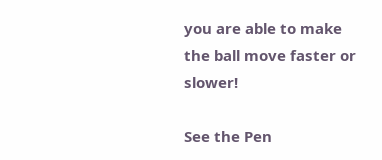you are able to make the ball move faster or slower!

See the Pen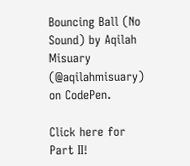Bouncing Ball (No Sound) by Aqilah Misuary (@aqilahmisuary) on CodePen.

Click here for Part II!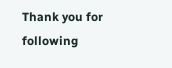Thank you for following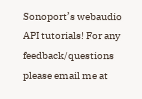Sonoport’s webaudio API tutorials! For any feedback/questions please email me at